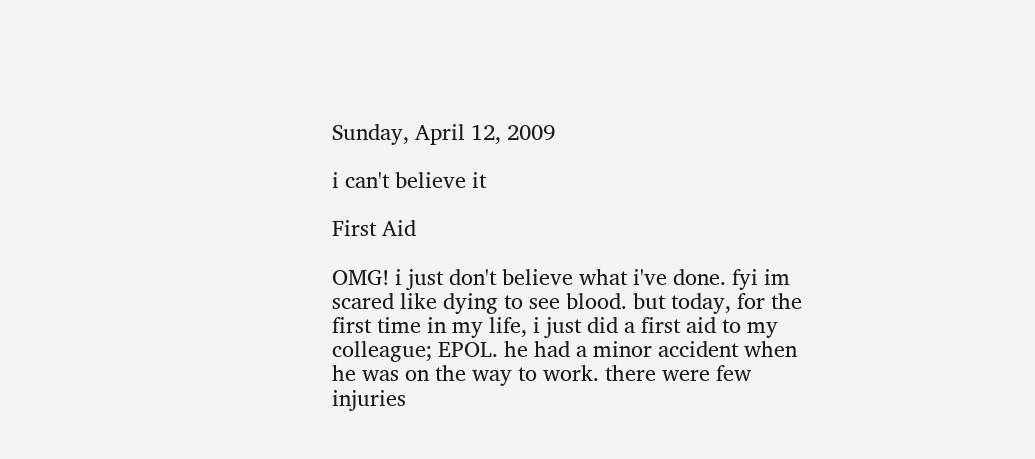Sunday, April 12, 2009

i can't believe it

First Aid

OMG! i just don't believe what i've done. fyi im scared like dying to see blood. but today, for the first time in my life, i just did a first aid to my colleague; EPOL. he had a minor accident when he was on the way to work. there were few injuries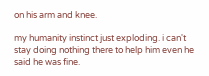on his arm and knee.

my humanity instinct just exploding. i can't stay doing nothing there to help him even he said he was fine.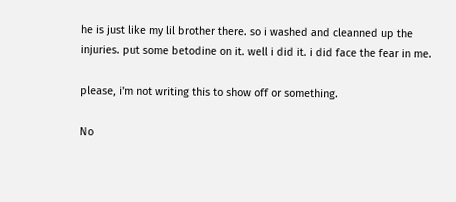he is just like my lil brother there. so i washed and cleanned up the injuries. put some betodine on it. well i did it. i did face the fear in me.

please, i'm not writing this to show off or something.

No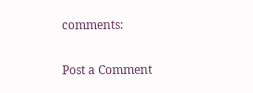comments:

Post a Comment